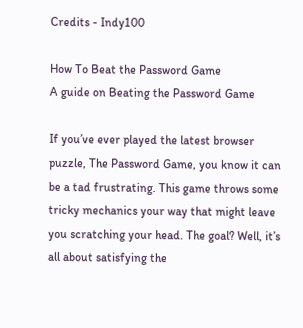Credits - Indy100

How To Beat the Password Game
A guide on Beating the Password Game

If you’ve ever played the latest browser puzzle, The Password Game, you know it can be a tad frustrating. This game throws some tricky mechanics your way that might leave you scratching your head. The goal? Well, it’s all about satisfying the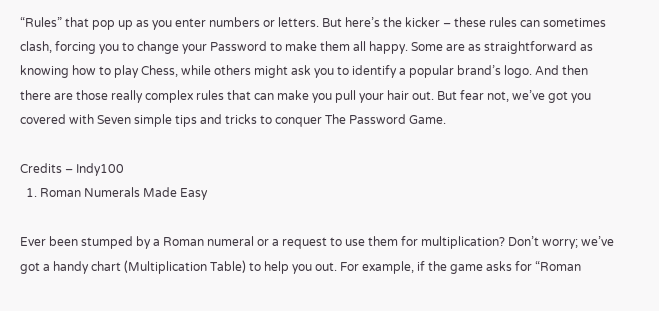“Rules” that pop up as you enter numbers or letters. But here’s the kicker – these rules can sometimes clash, forcing you to change your Password to make them all happy. Some are as straightforward as knowing how to play Chess, while others might ask you to identify a popular brand’s logo. And then there are those really complex rules that can make you pull your hair out. But fear not, we’ve got you covered with Seven simple tips and tricks to conquer The Password Game.

Credits – Indy100
  1. Roman Numerals Made Easy

Ever been stumped by a Roman numeral or a request to use them for multiplication? Don’t worry; we’ve got a handy chart (Multiplication Table) to help you out. For example, if the game asks for “Roman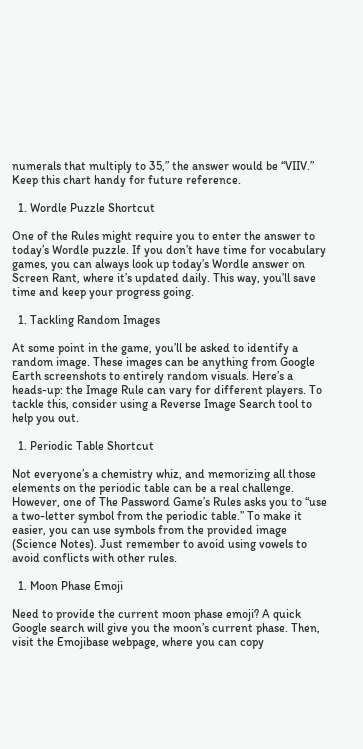numerals that multiply to 35,” the answer would be “VIIV.” Keep this chart handy for future reference.

  1. Wordle Puzzle Shortcut

One of the Rules might require you to enter the answer to today’s Wordle puzzle. If you don’t have time for vocabulary games, you can always look up today’s Wordle answer on Screen Rant, where it’s updated daily. This way, you’ll save time and keep your progress going.

  1. Tackling Random Images

At some point in the game, you’ll be asked to identify a random image. These images can be anything from Google Earth screenshots to entirely random visuals. Here’s a heads-up: the Image Rule can vary for different players. To tackle this, consider using a Reverse Image Search tool to help you out.

  1. Periodic Table Shortcut

Not everyone’s a chemistry whiz, and memorizing all those elements on the periodic table can be a real challenge. However, one of The Password Game’s Rules asks you to “use a two-letter symbol from the periodic table.” To make it easier, you can use symbols from the provided image (Science Notes). Just remember to avoid using vowels to avoid conflicts with other rules.

  1. Moon Phase Emoji

Need to provide the current moon phase emoji? A quick Google search will give you the moon’s current phase. Then, visit the Emojibase webpage, where you can copy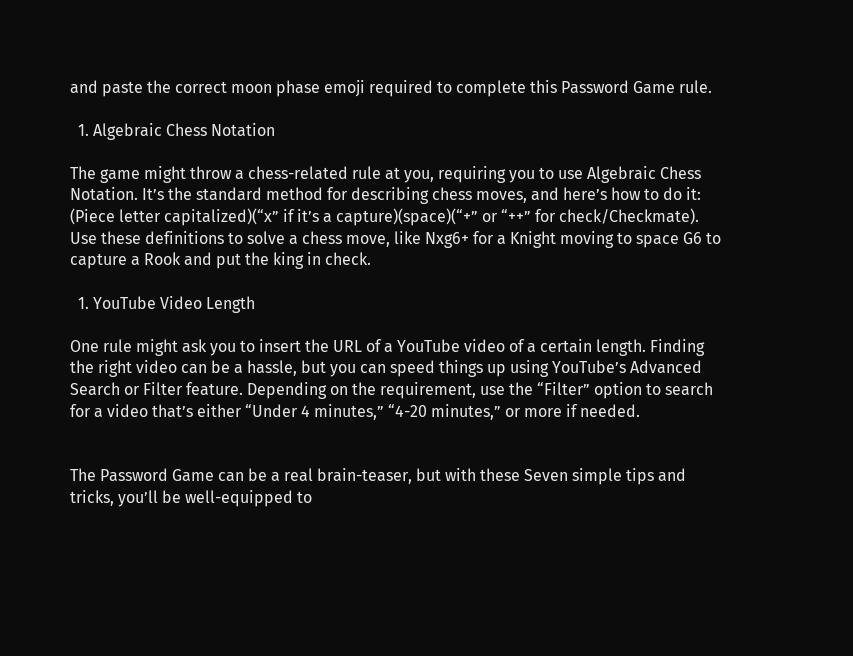and paste the correct moon phase emoji required to complete this Password Game rule.

  1. Algebraic Chess Notation

The game might throw a chess-related rule at you, requiring you to use Algebraic Chess Notation. It’s the standard method for describing chess moves, and here’s how to do it: (Piece letter capitalized)(“x” if it’s a capture)(space)(“+” or “++” for check/Checkmate). Use these definitions to solve a chess move, like Nxg6+ for a Knight moving to space G6 to capture a Rook and put the king in check.

  1. YouTube Video Length

One rule might ask you to insert the URL of a YouTube video of a certain length. Finding the right video can be a hassle, but you can speed things up using YouTube’s Advanced Search or Filter feature. Depending on the requirement, use the “Filter” option to search for a video that’s either “Under 4 minutes,” “4-20 minutes,” or more if needed.


The Password Game can be a real brain-teaser, but with these Seven simple tips and tricks, you’ll be well-equipped to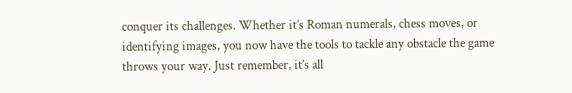conquer its challenges. Whether it’s Roman numerals, chess moves, or identifying images, you now have the tools to tackle any obstacle the game throws your way. Just remember, it’s all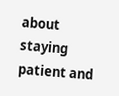about staying patient and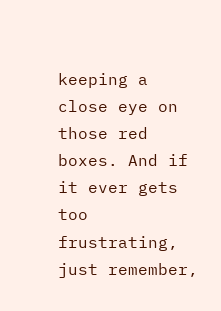keeping a close eye on those red boxes. And if it ever gets too frustrating, just remember,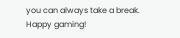you can always take a break. Happy gaming!